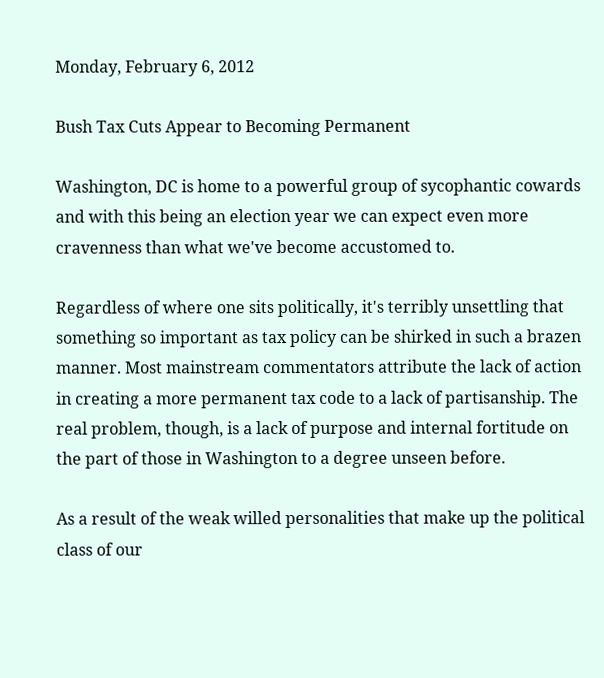Monday, February 6, 2012

Bush Tax Cuts Appear to Becoming Permanent

Washington, DC is home to a powerful group of sycophantic cowards and with this being an election year we can expect even more cravenness than what we've become accustomed to.

Regardless of where one sits politically, it's terribly unsettling that something so important as tax policy can be shirked in such a brazen manner. Most mainstream commentators attribute the lack of action in creating a more permanent tax code to a lack of partisanship. The real problem, though, is a lack of purpose and internal fortitude on the part of those in Washington to a degree unseen before.

As a result of the weak willed personalities that make up the political class of our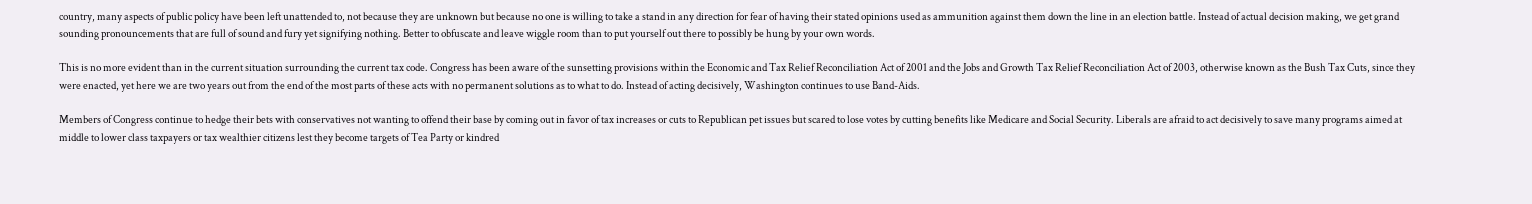country, many aspects of public policy have been left unattended to, not because they are unknown but because no one is willing to take a stand in any direction for fear of having their stated opinions used as ammunition against them down the line in an election battle. Instead of actual decision making, we get grand sounding pronouncements that are full of sound and fury yet signifying nothing. Better to obfuscate and leave wiggle room than to put yourself out there to possibly be hung by your own words.

This is no more evident than in the current situation surrounding the current tax code. Congress has been aware of the sunsetting provisions within the Economic and Tax Relief Reconciliation Act of 2001 and the Jobs and Growth Tax Relief Reconciliation Act of 2003, otherwise known as the Bush Tax Cuts, since they were enacted, yet here we are two years out from the end of the most parts of these acts with no permanent solutions as to what to do. Instead of acting decisively, Washington continues to use Band-Aids.

Members of Congress continue to hedge their bets with conservatives not wanting to offend their base by coming out in favor of tax increases or cuts to Republican pet issues but scared to lose votes by cutting benefits like Medicare and Social Security. Liberals are afraid to act decisively to save many programs aimed at middle to lower class taxpayers or tax wealthier citizens lest they become targets of Tea Party or kindred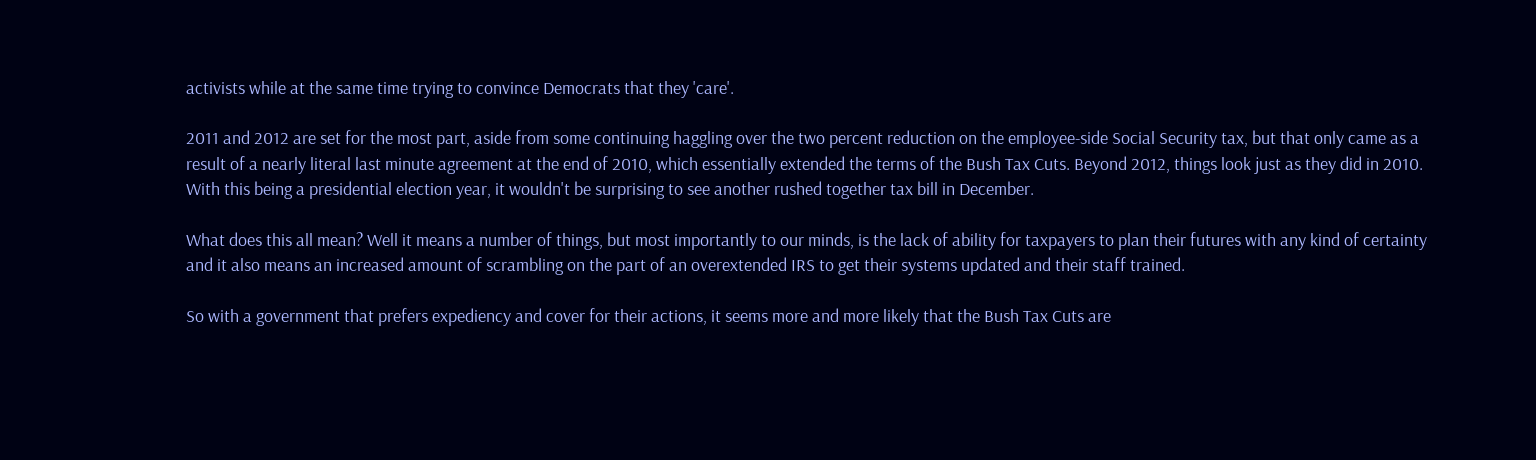activists while at the same time trying to convince Democrats that they 'care'.

2011 and 2012 are set for the most part, aside from some continuing haggling over the two percent reduction on the employee-side Social Security tax, but that only came as a result of a nearly literal last minute agreement at the end of 2010, which essentially extended the terms of the Bush Tax Cuts. Beyond 2012, things look just as they did in 2010. With this being a presidential election year, it wouldn't be surprising to see another rushed together tax bill in December.

What does this all mean? Well it means a number of things, but most importantly to our minds, is the lack of ability for taxpayers to plan their futures with any kind of certainty and it also means an increased amount of scrambling on the part of an overextended IRS to get their systems updated and their staff trained.

So with a government that prefers expediency and cover for their actions, it seems more and more likely that the Bush Tax Cuts are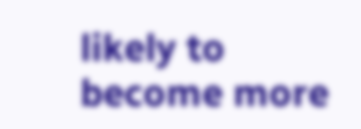likely to become more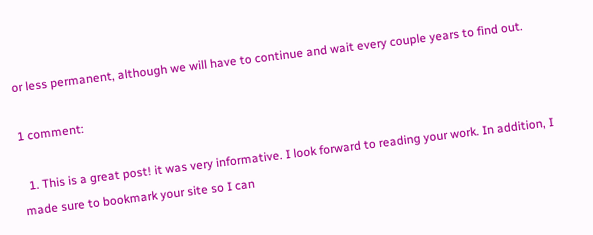or less permanent, although we will have to continue and wait every couple years to find out.

1 comment:

  1. This is a great post! it was very informative. I look forward to reading your work. In addition, I made sure to bookmark your site so I can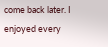come back later. I enjoyed every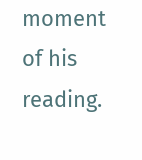moment of his reading.